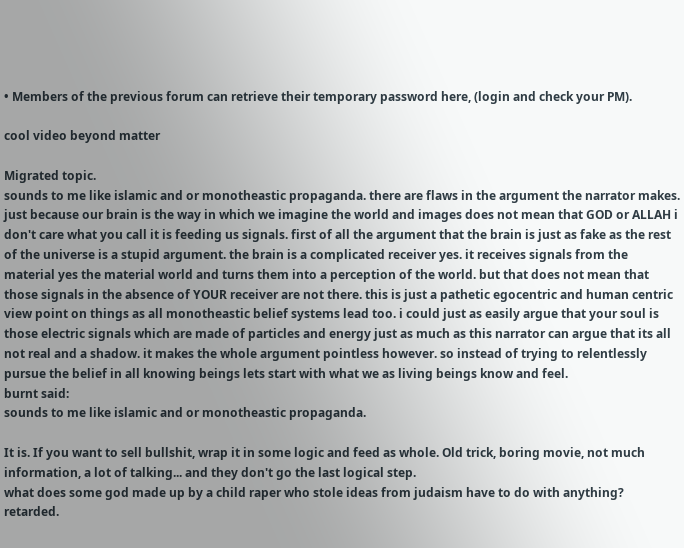• Members of the previous forum can retrieve their temporary password here, (login and check your PM).

cool video beyond matter

Migrated topic.
sounds to me like islamic and or monotheastic propaganda. there are flaws in the argument the narrator makes. just because our brain is the way in which we imagine the world and images does not mean that GOD or ALLAH i don't care what you call it is feeding us signals. first of all the argument that the brain is just as fake as the rest of the universe is a stupid argument. the brain is a complicated receiver yes. it receives signals from the material yes the material world and turns them into a perception of the world. but that does not mean that those signals in the absence of YOUR receiver are not there. this is just a pathetic egocentric and human centric view point on things as all monotheastic belief systems lead too. i could just as easily argue that your soul is those electric signals which are made of particles and energy just as much as this narrator can argue that its all not real and a shadow. it makes the whole argument pointless however. so instead of trying to relentlessly pursue the belief in all knowing beings lets start with what we as living beings know and feel.
burnt said:
sounds to me like islamic and or monotheastic propaganda.

It is. If you want to sell bullshit, wrap it in some logic and feed as whole. Old trick, boring movie, not much information, a lot of talking... and they don't go the last logical step.
what does some god made up by a child raper who stole ideas from judaism have to do with anything? retarded.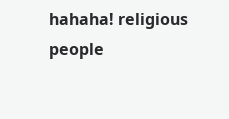hahaha! religious people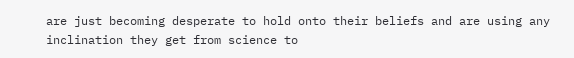are just becoming desperate to hold onto their beliefs and are using any inclination they get from science to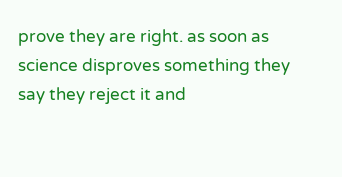prove they are right. as soon as science disproves something they say they reject it and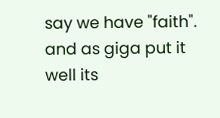say we have "faith". and as giga put it well its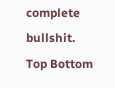complete bullshit.
Top Bottom